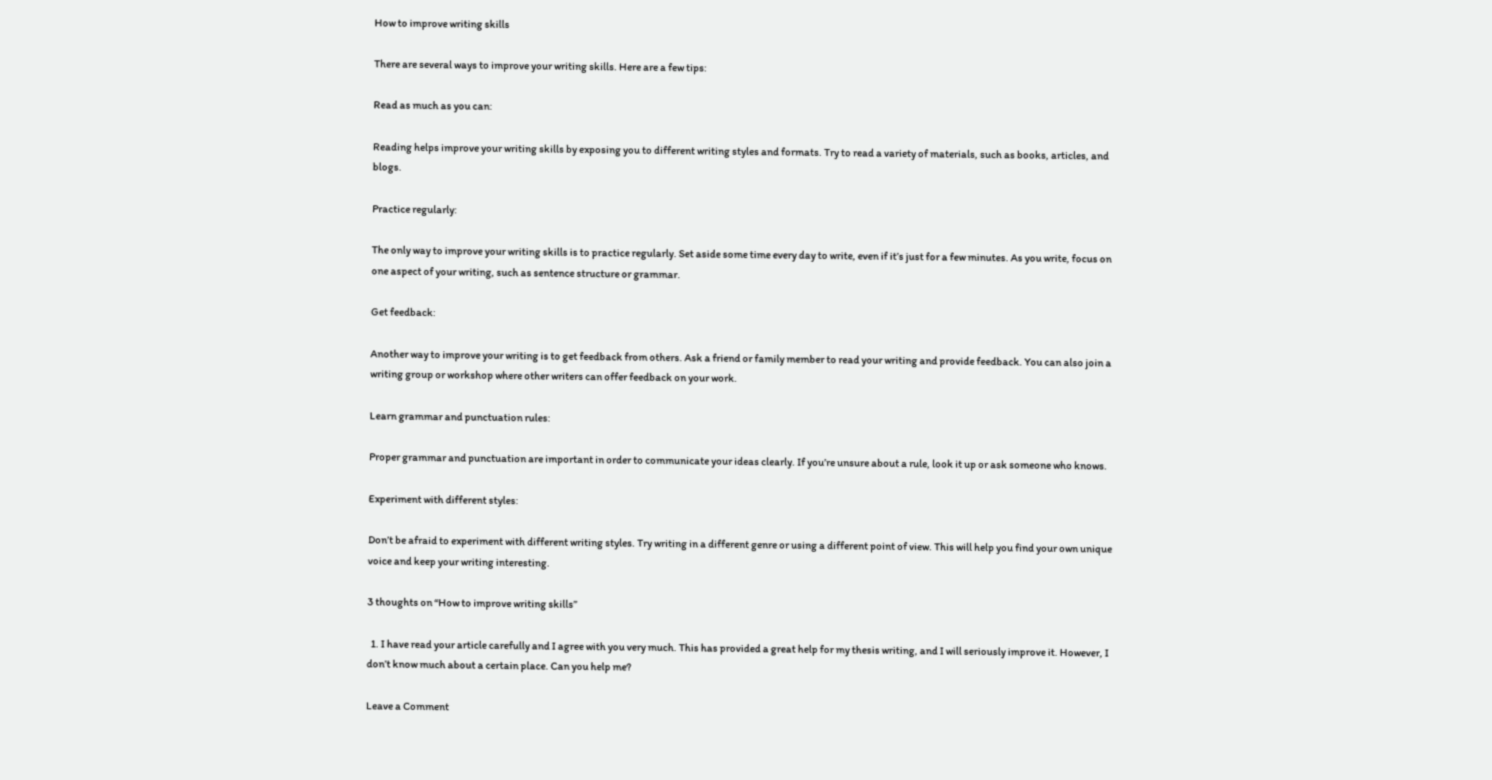How to improve writing skills

There are several ways to improve your writing skills. Here are a few tips:

Read as much as you can:

Reading helps improve your writing skills by exposing you to different writing styles and formats. Try to read a variety of materials, such as books, articles, and blogs.

Practice regularly:

The only way to improve your writing skills is to practice regularly. Set aside some time every day to write, even if it’s just for a few minutes. As you write, focus on one aspect of your writing, such as sentence structure or grammar.

Get feedback:

Another way to improve your writing is to get feedback from others. Ask a friend or family member to read your writing and provide feedback. You can also join a writing group or workshop where other writers can offer feedback on your work.

Learn grammar and punctuation rules:

Proper grammar and punctuation are important in order to communicate your ideas clearly. If you’re unsure about a rule, look it up or ask someone who knows.

Experiment with different styles:

Don’t be afraid to experiment with different writing styles. Try writing in a different genre or using a different point of view. This will help you find your own unique voice and keep your writing interesting.

3 thoughts on “How to improve writing skills”

  1. I have read your article carefully and I agree with you very much. This has provided a great help for my thesis writing, and I will seriously improve it. However, I don’t know much about a certain place. Can you help me?

Leave a Comment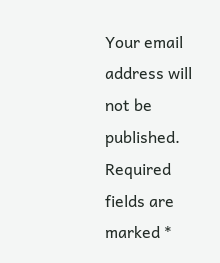Your email address will not be published. Required fields are marked *